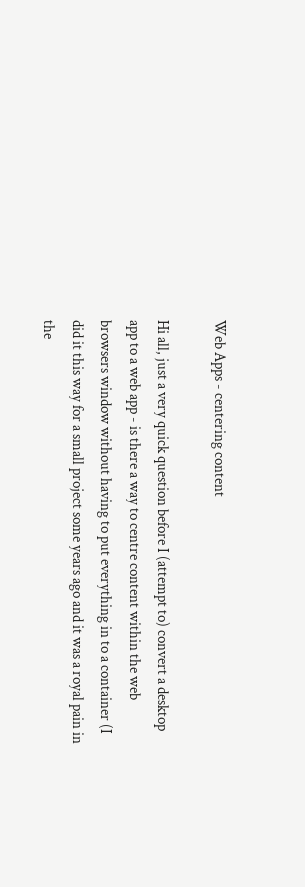Web Apps - centering content

Hi all, just a very quick question before I (attempt to) convert a desktop app to a web app - is there a way to centre content within the web browsers window without having to put everything in to a container (I did it this way for a small project some years ago and it was a royal pain in the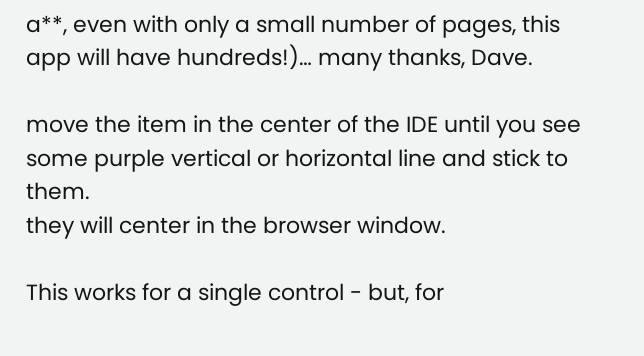a**, even with only a small number of pages, this app will have hundreds!)… many thanks, Dave.

move the item in the center of the IDE until you see some purple vertical or horizontal line and stick to them.
they will center in the browser window.

This works for a single control - but, for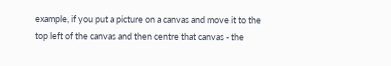example, if you put a picture on a canvas and move it to the top left of the canvas and then centre that canvas - the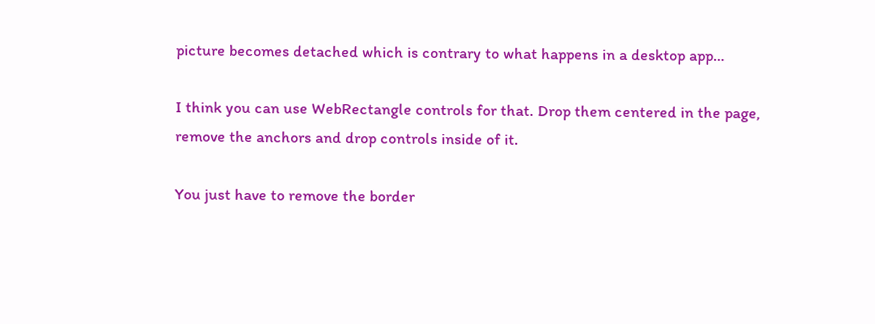picture becomes detached which is contrary to what happens in a desktop app…

I think you can use WebRectangle controls for that. Drop them centered in the page, remove the anchors and drop controls inside of it.

You just have to remove the border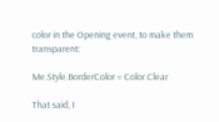color in the Opening event, to make them transparent:

Me.Style.BorderColor = Color.Clear

That said, I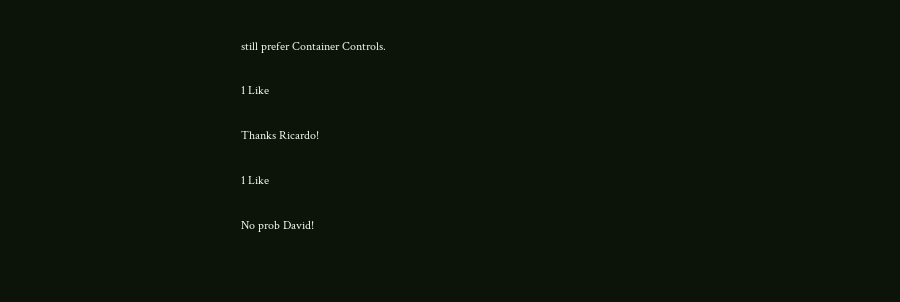still prefer Container Controls.

1 Like

Thanks Ricardo!

1 Like

No prob David!